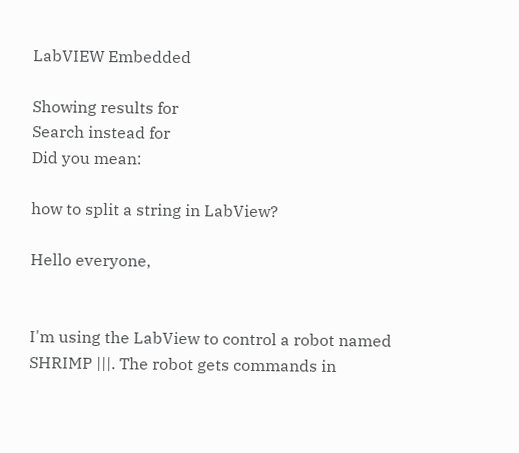LabVIEW Embedded

Showing results for
Search instead for
Did you mean:

how to split a string in LabView?

Hello everyone,


I'm using the LabView to control a robot named SHRIMP |||. The robot gets commands in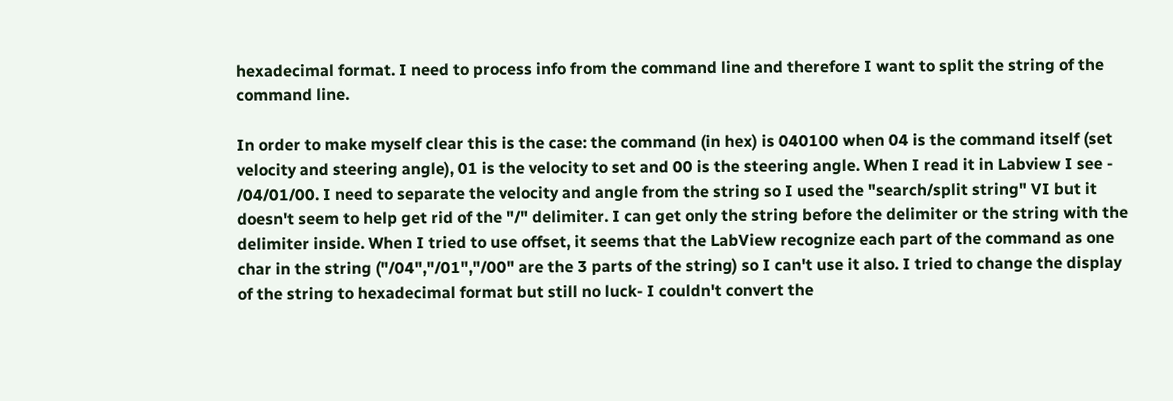hexadecimal format. I need to process info from the command line and therefore I want to split the string of the command line.

In order to make myself clear this is the case: the command (in hex) is 040100 when 04 is the command itself (set velocity and steering angle), 01 is the velocity to set and 00 is the steering angle. When I read it in Labview I see - /04/01/00. I need to separate the velocity and angle from the string so I used the "search/split string" VI but it doesn't seem to help get rid of the "/" delimiter. I can get only the string before the delimiter or the string with the delimiter inside. When I tried to use offset, it seems that the LabView recognize each part of the command as one char in the string ("/04","/01","/00" are the 3 parts of the string) so I can't use it also. I tried to change the display of the string to hexadecimal format but still no luck- I couldn't convert the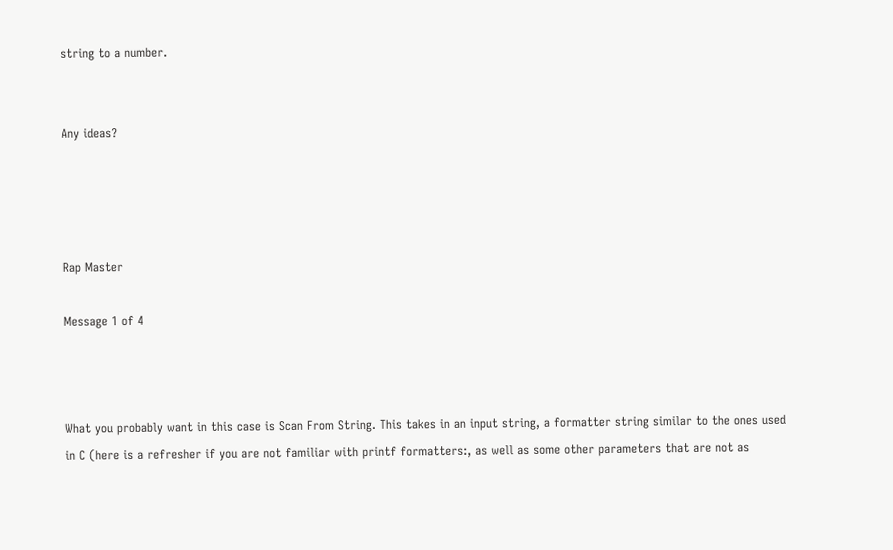string to a number.


Any ideas?




Rap Master

Message 1 of 4



What you probably want in this case is Scan From String. This takes in an input string, a formatter string similar to the ones used in C (here is a refresher if you are not familiar with printf formatters:, as well as some other parameters that are not as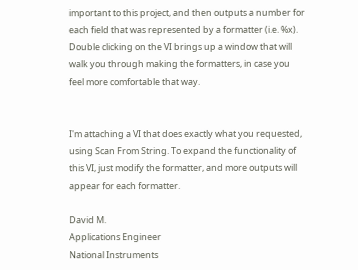important to this project, and then outputs a number for each field that was represented by a formatter (i.e. %x). Double clicking on the VI brings up a window that will walk you through making the formatters, in case you feel more comfortable that way.


I'm attaching a VI that does exactly what you requested, using Scan From String. To expand the functionality of this VI, just modify the formatter, and more outputs will appear for each formatter.

David M.
Applications Engineer
National Instruments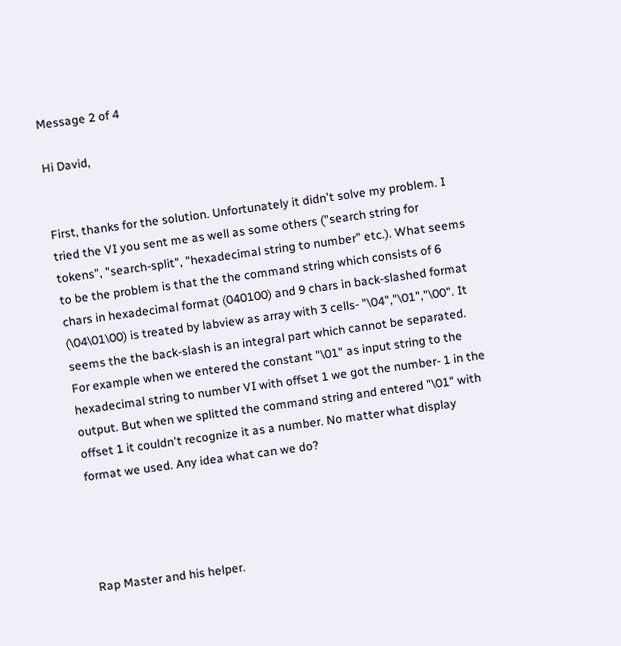Message 2 of 4

Hi David,


First, thanks for the solution. Unfortunately it didn't solve my problem. I tried the VI you sent me as well as some others ("search string for tokens", "search-split", "hexadecimal string to number" etc.). What seems to be the problem is that the the command string which consists of 6 chars in hexadecimal format (040100) and 9 chars in back-slashed format (\04\01\00) is treated by labview as array with 3 cells- "\04","\01","\00". It seems the the back-slash is an integral part which cannot be separated. For example when we entered the constant "\01" as input string to the hexadecimal string to number VI with offset 1 we got the number- 1 in the output. But when we splitted the command string and entered "\01" with offset 1 it couldn't recognize it as a number. No matter what display format we used. Any idea what can we do?




Rap Master and his helper.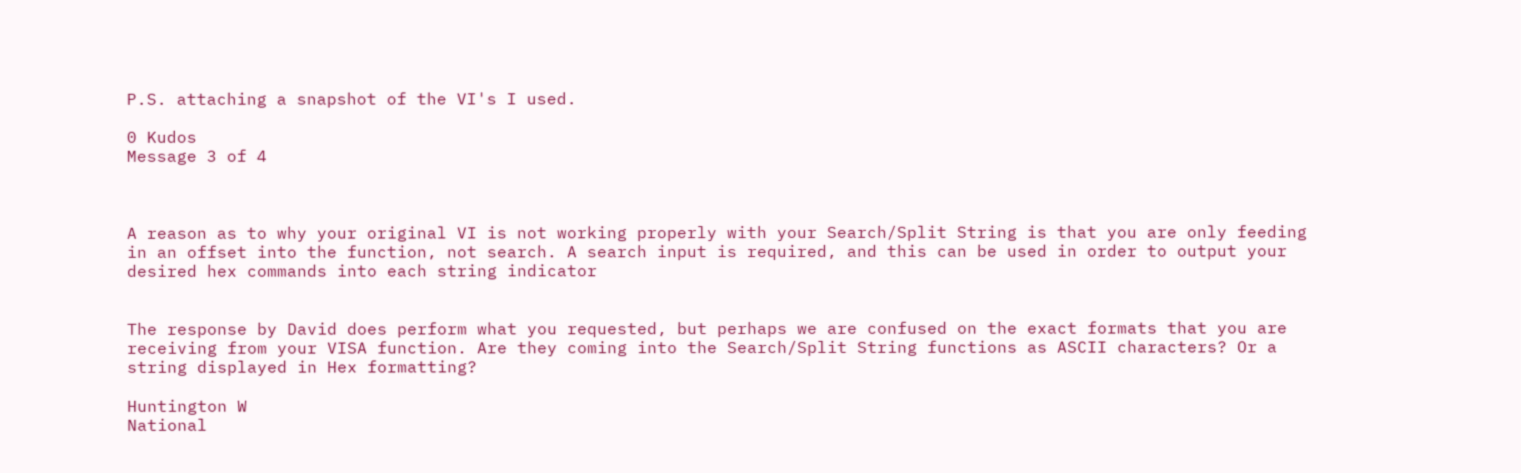P.S. attaching a snapshot of the VI's I used.

0 Kudos
Message 3 of 4



A reason as to why your original VI is not working properly with your Search/Split String is that you are only feeding in an offset into the function, not search. A search input is required, and this can be used in order to output your desired hex commands into each string indicator


The response by David does perform what you requested, but perhaps we are confused on the exact formats that you are receiving from your VISA function. Are they coming into the Search/Split String functions as ASCII characters? Or a string displayed in Hex formatting?

Huntington W
National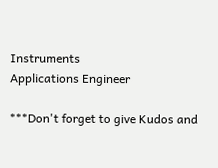Instruments
Applications Engineer

***Don't forget to give Kudos and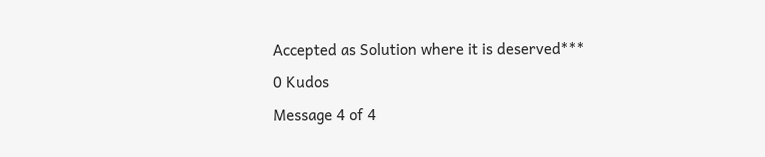Accepted as Solution where it is deserved***
0 Kudos
Message 4 of 4